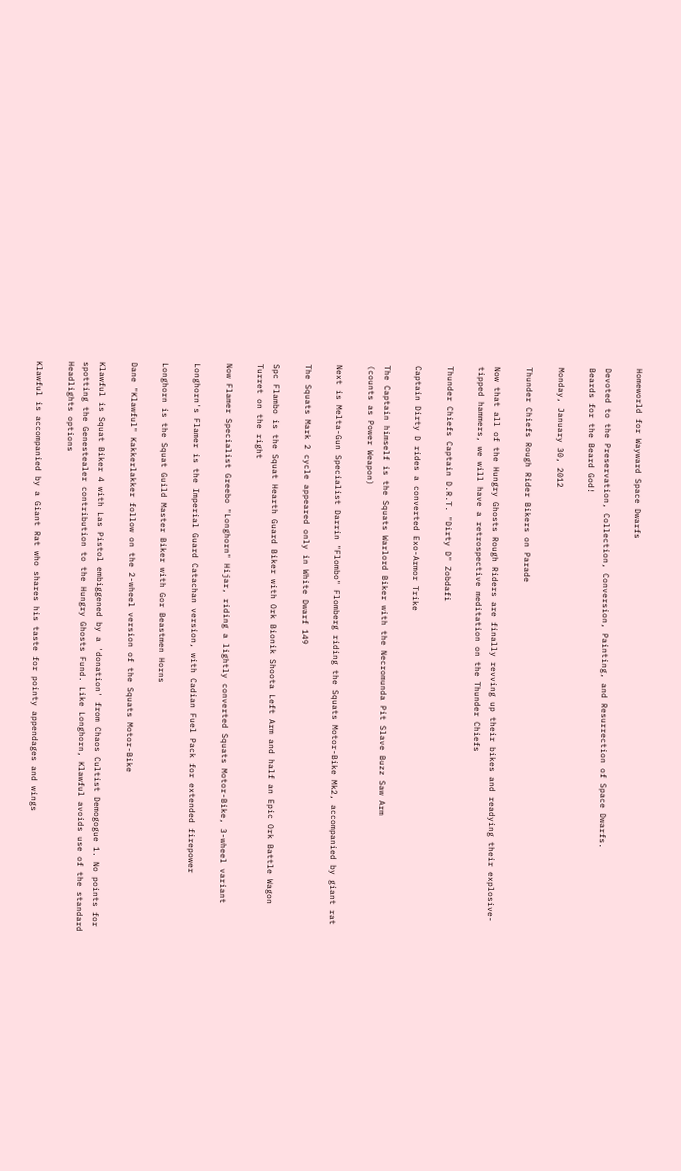Homeworld for Wayward Space Dwarfs

Devoted to the Preservation, Collection, Conversion, Painting, and Resurrection of Space Dwarfs.
Beards for the Beard God!

Monday, January 30, 2012

Thunder Chiefs Rough Rider Bikers on Parade

Now that all of the Hungry Ghosts Rough Riders are finally revving up their bikes and readying their explosive-tipped hammers, we will have a retrospective meditation on the Thunder Chiefs

Thunder Chiefs Captain D.R.T. "Dirty D" Zobdafi

Captain Dirty D rides a converted Exo-Armor Trike

The Captain himself is the Squats Warlord Biker with the Necromunda Pit Slave Buzz Saw Arm
(counts as Power Weapon)

Next is Melta-Gun Specialist Darrin "Flombo" Flomberg riding the Squats Motor-Bike Mk2, accompanied by giant rat

The Squats Mark 2 cycle appeared only in White Dwarf 149

Spc Flambo is the Squat Hearth Guard Biker with Ork Bionik Shoota Left Arm and half an Epic Ork Battle Wagon Turret on the right

Now Flamer Specialist Greebo "Longhorn" Hijar, riding a lightly converted Squats Motor-Bike, 3-wheel variant

Longhorn's Flamer is the Imperial Guard Catachan version, with Cadian Fuel Pack for extended firepower

Longhorn is the Squat Guild Master Biker with Gor Beastmen Horns

Dane "Klawful" Kakkerlakker follow on the 2-wheel version of the Squats Motor-Bike

Klawful is Squat Biker 4 with Las Pistol embiggened by a 'donation' from Chaos Cultist Demogogue 1. No points for spotting the Genestealer contribution to the Hungry Ghosts Fund. Like Longhorn, Klawful avoids use of the standard Headlights options

Klawful is accompanied by a Giant Rat who shares his taste for pointy appendages and wings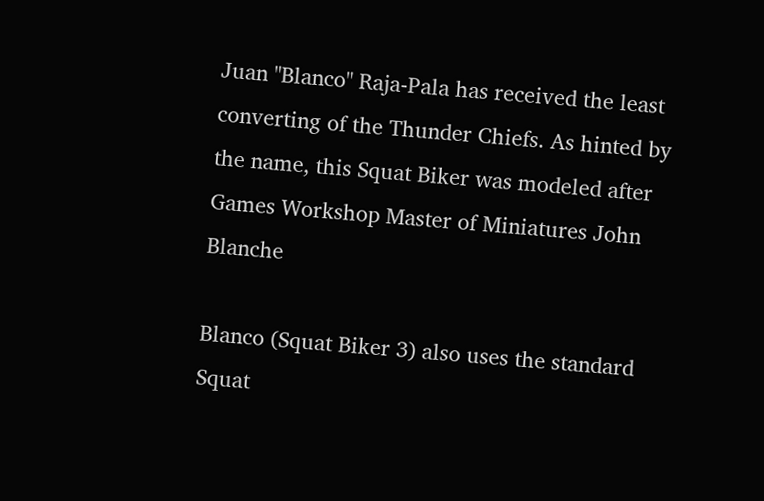Juan "Blanco" Raja-Pala has received the least converting of the Thunder Chiefs. As hinted by the name, this Squat Biker was modeled after Games Workshop Master of Miniatures John Blanche

Blanco (Squat Biker 3) also uses the standard Squat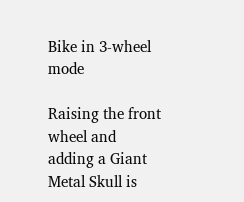Bike in 3-wheel mode

Raising the front wheel and adding a Giant Metal Skull is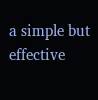a simple but effective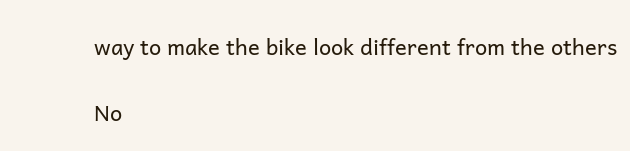way to make the bike look different from the others

No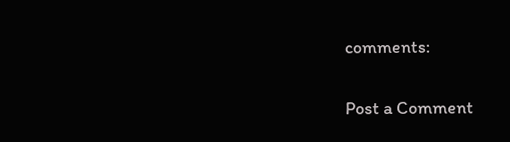comments:

Post a Comment